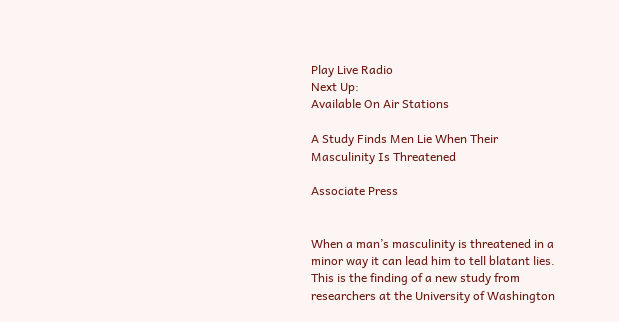Play Live Radio
Next Up:
Available On Air Stations

A Study Finds Men Lie When Their Masculinity Is Threatened

Associate Press


When a man’s masculinity is threatened in a minor way it can lead him to tell blatant lies. This is the finding of a new study from researchers at the University of Washington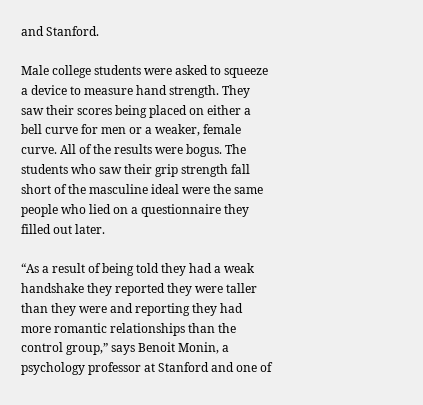and Stanford.

Male college students were asked to squeeze a device to measure hand strength. They saw their scores being placed on either a bell curve for men or a weaker, female curve. All of the results were bogus. The students who saw their grip strength fall short of the masculine ideal were the same people who lied on a questionnaire they filled out later.

“As a result of being told they had a weak handshake they reported they were taller than they were and reporting they had more romantic relationships than the control group,” says Benoit Monin, a psychology professor at Stanford and one of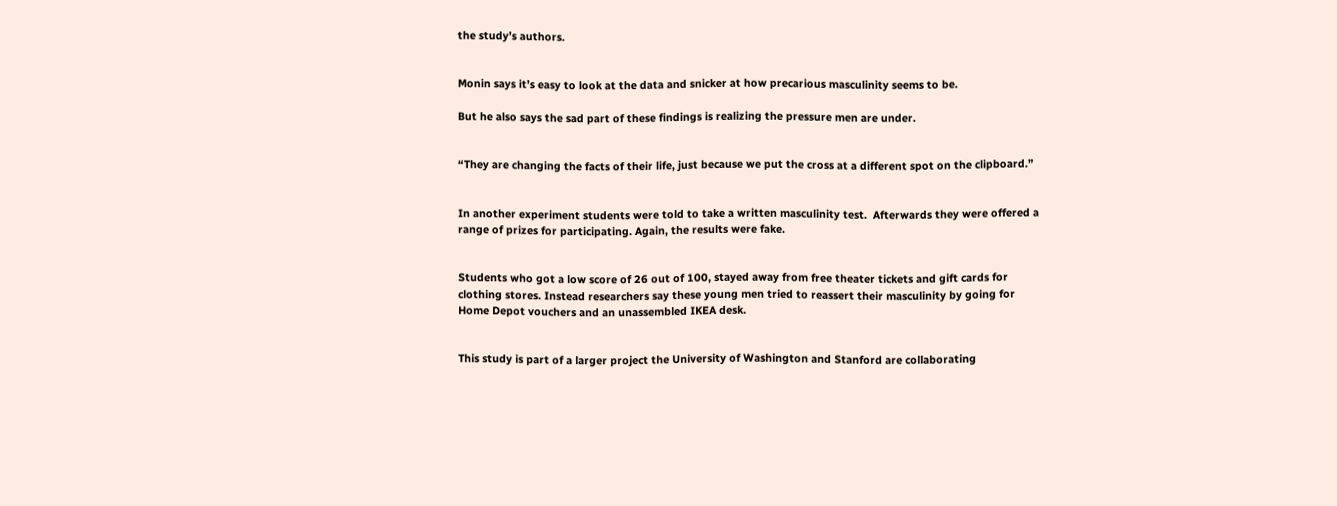the study’s authors.


Monin says it’s easy to look at the data and snicker at how precarious masculinity seems to be.

But he also says the sad part of these findings is realizing the pressure men are under.


“They are changing the facts of their life, just because we put the cross at a different spot on the clipboard.”


In another experiment students were told to take a written masculinity test.  Afterwards they were offered a range of prizes for participating. Again, the results were fake.


Students who got a low score of 26 out of 100, stayed away from free theater tickets and gift cards for clothing stores. Instead researchers say these young men tried to reassert their masculinity by going for Home Depot vouchers and an unassembled IKEA desk.


This study is part of a larger project the University of Washington and Stanford are collaborating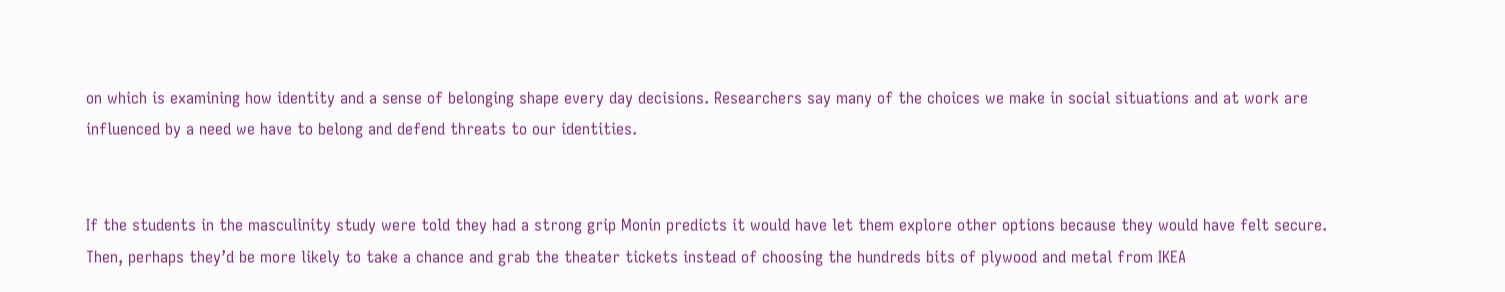on which is examining how identity and a sense of belonging shape every day decisions. Researchers say many of the choices we make in social situations and at work are influenced by a need we have to belong and defend threats to our identities.


If the students in the masculinity study were told they had a strong grip Monin predicts it would have let them explore other options because they would have felt secure. Then, perhaps they’d be more likely to take a chance and grab the theater tickets instead of choosing the hundreds bits of plywood and metal from IKEA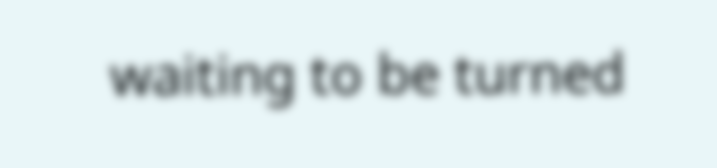waiting to be turned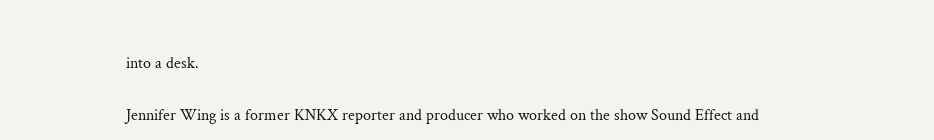into a desk.

Jennifer Wing is a former KNKX reporter and producer who worked on the show Sound Effect and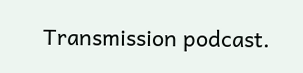Transmission podcast.